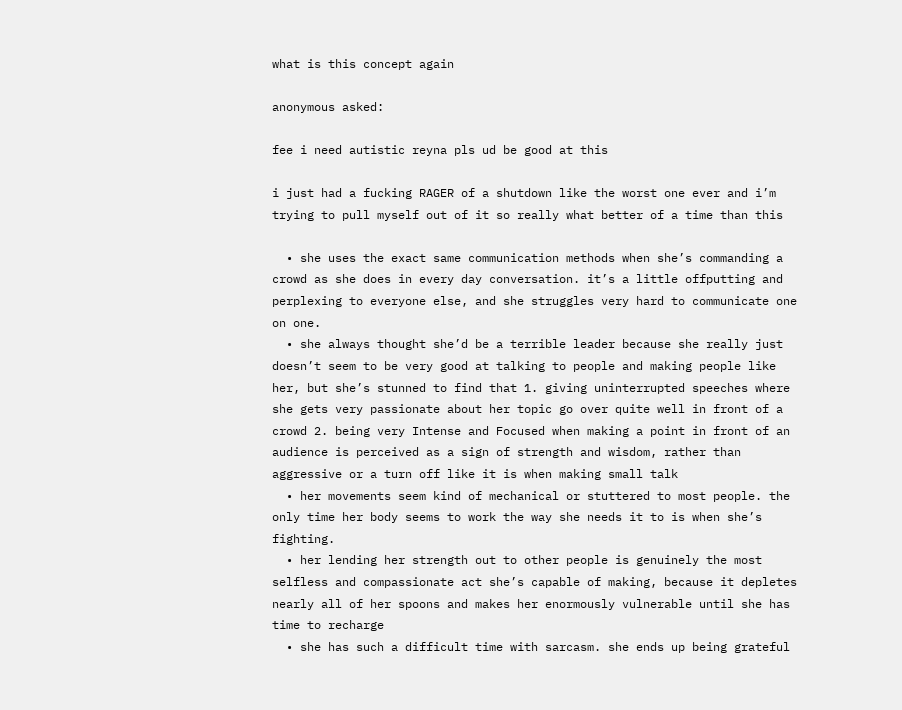what is this concept again

anonymous asked:

fee i need autistic reyna pls ud be good at this

i just had a fucking RAGER of a shutdown like the worst one ever and i’m trying to pull myself out of it so really what better of a time than this

  • she uses the exact same communication methods when she’s commanding a crowd as she does in every day conversation. it’s a little offputting and perplexing to everyone else, and she struggles very hard to communicate one on one.
  • she always thought she’d be a terrible leader because she really just doesn’t seem to be very good at talking to people and making people like her, but she’s stunned to find that 1. giving uninterrupted speeches where she gets very passionate about her topic go over quite well in front of a crowd 2. being very Intense and Focused when making a point in front of an audience is perceived as a sign of strength and wisdom, rather than aggressive or a turn off like it is when making small talk
  • her movements seem kind of mechanical or stuttered to most people. the only time her body seems to work the way she needs it to is when she’s fighting.
  • her lending her strength out to other people is genuinely the most selfless and compassionate act she’s capable of making, because it depletes nearly all of her spoons and makes her enormously vulnerable until she has time to recharge
  • she has such a difficult time with sarcasm. she ends up being grateful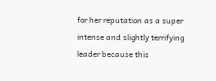for her reputation as a super intense and slightly terrifying leader because this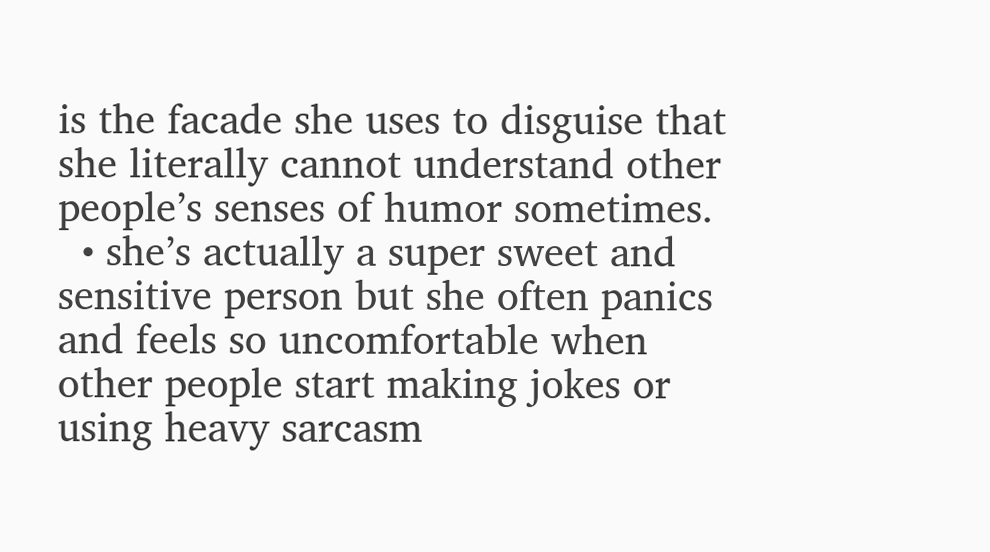is the facade she uses to disguise that she literally cannot understand other people’s senses of humor sometimes.
  • she’s actually a super sweet and sensitive person but she often panics and feels so uncomfortable when other people start making jokes or using heavy sarcasm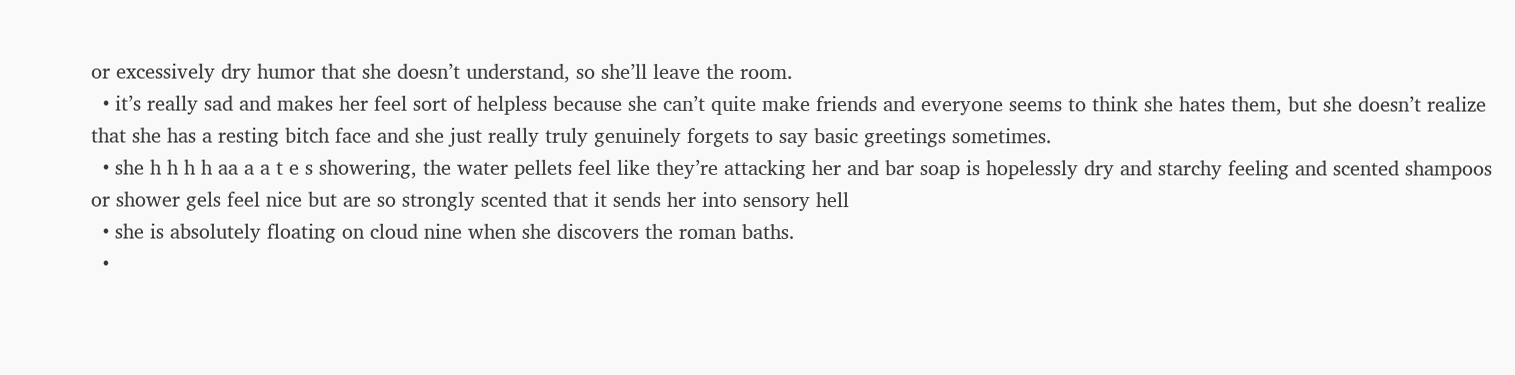or excessively dry humor that she doesn’t understand, so she’ll leave the room.
  • it’s really sad and makes her feel sort of helpless because she can’t quite make friends and everyone seems to think she hates them, but she doesn’t realize that she has a resting bitch face and she just really truly genuinely forgets to say basic greetings sometimes.
  • she h h h h aa a a t e s showering, the water pellets feel like they’re attacking her and bar soap is hopelessly dry and starchy feeling and scented shampoos or shower gels feel nice but are so strongly scented that it sends her into sensory hell
  • she is absolutely floating on cloud nine when she discovers the roman baths.
  •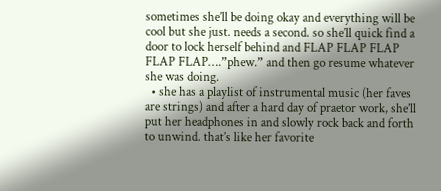sometimes she’ll be doing okay and everything will be cool but she just. needs a second. so she’ll quick find a door to lock herself behind and FLAP FLAP FLAP FLAP FLAP….”phew.” and then go resume whatever she was doing.
  • she has a playlist of instrumental music (her faves are strings) and after a hard day of praetor work, she’ll put her headphones in and slowly rock back and forth to unwind. that’s like her favorite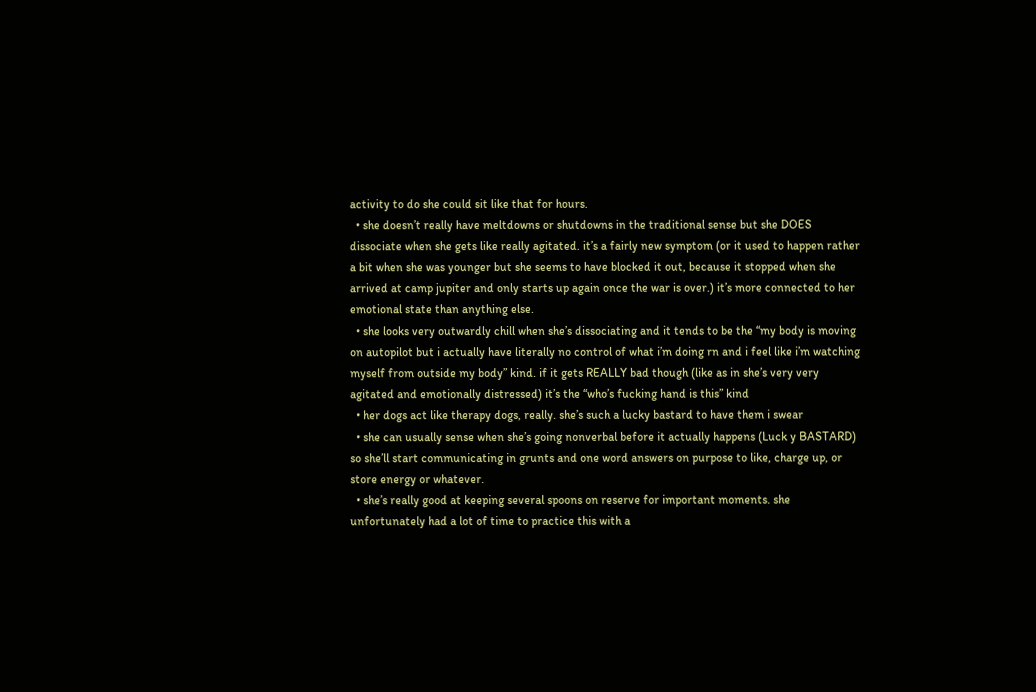activity to do she could sit like that for hours.
  • she doesn’t really have meltdowns or shutdowns in the traditional sense but she DOES dissociate when she gets like really agitated. it’s a fairly new symptom (or it used to happen rather a bit when she was younger but she seems to have blocked it out, because it stopped when she arrived at camp jupiter and only starts up again once the war is over.) it’s more connected to her emotional state than anything else.
  • she looks very outwardly chill when she’s dissociating and it tends to be the “my body is moving on autopilot but i actually have literally no control of what i’m doing rn and i feel like i’m watching myself from outside my body” kind. if it gets REALLY bad though (like as in she’s very very agitated and emotionally distressed) it’s the “who’s fucking hand is this” kind
  • her dogs act like therapy dogs, really. she’s such a lucky bastard to have them i swear
  • she can usually sense when she’s going nonverbal before it actually happens (Luck y BASTARD) so she’ll start communicating in grunts and one word answers on purpose to like, charge up, or store energy or whatever.
  • she’s really good at keeping several spoons on reserve for important moments. she unfortunately had a lot of time to practice this with a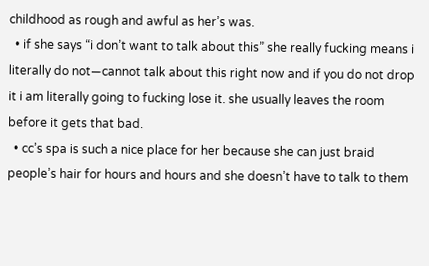childhood as rough and awful as her’s was.
  • if she says “i don’t want to talk about this” she really fucking means i literally do not—cannot talk about this right now and if you do not drop it i am literally going to fucking lose it. she usually leaves the room before it gets that bad.
  • cc’s spa is such a nice place for her because she can just braid people’s hair for hours and hours and she doesn’t have to talk to them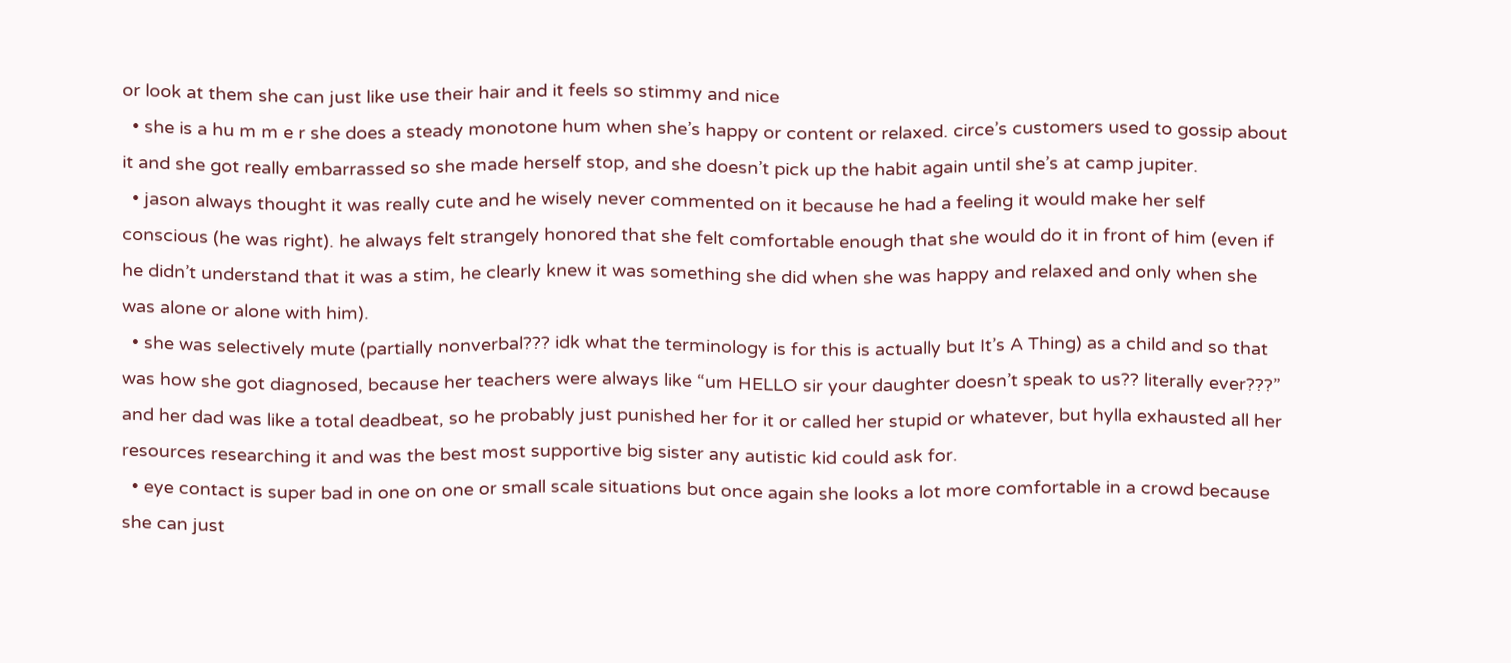or look at them she can just like use their hair and it feels so stimmy and nice
  • she is a hu m m e r she does a steady monotone hum when she’s happy or content or relaxed. circe’s customers used to gossip about it and she got really embarrassed so she made herself stop, and she doesn’t pick up the habit again until she’s at camp jupiter.
  • jason always thought it was really cute and he wisely never commented on it because he had a feeling it would make her self conscious (he was right). he always felt strangely honored that she felt comfortable enough that she would do it in front of him (even if he didn’t understand that it was a stim, he clearly knew it was something she did when she was happy and relaxed and only when she was alone or alone with him).
  • she was selectively mute (partially nonverbal??? idk what the terminology is for this is actually but It’s A Thing) as a child and so that was how she got diagnosed, because her teachers were always like “um HELLO sir your daughter doesn’t speak to us?? literally ever???” and her dad was like a total deadbeat, so he probably just punished her for it or called her stupid or whatever, but hylla exhausted all her resources researching it and was the best most supportive big sister any autistic kid could ask for.
  • eye contact is super bad in one on one or small scale situations but once again she looks a lot more comfortable in a crowd because she can just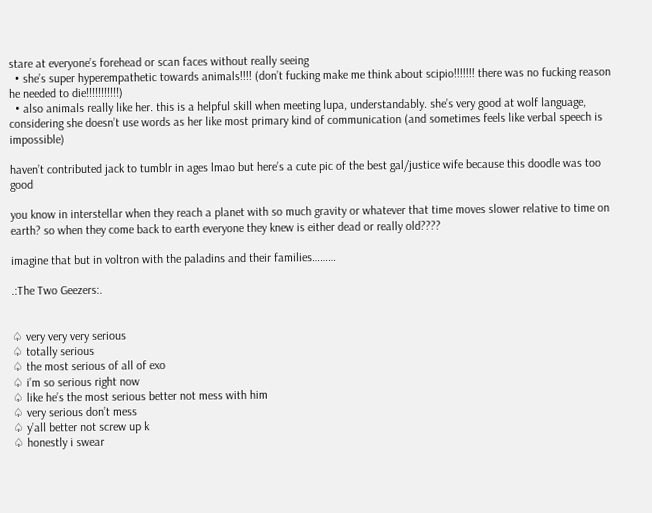stare at everyone’s forehead or scan faces without really seeing
  • she’s super hyperempathetic towards animals!!!! (don’t fucking make me think about scipio!!!!!!! there was no fucking reason he needed to die!!!!!!!!!!!)
  • also animals really like her. this is a helpful skill when meeting lupa, understandably. she’s very good at wolf language, considering she doesn’t use words as her like most primary kind of communication (and sometimes feels like verbal speech is impossible)

haven’t contributed jack to tumblr in ages lmao but here’s a cute pic of the best gal/justice wife because this doodle was too good

you know in interstellar when they reach a planet with so much gravity or whatever that time moves slower relative to time on earth? so when they come back to earth everyone they knew is either dead or really old????

imagine that but in voltron with the paladins and their families………

.:The Two Geezers:.


♤ very very very serious
♤ totally serious
♤ the most serious of all of exo
♤ i’m so serious right now
♤ like he’s the most serious better not mess with him
♤ very serious don’t mess
♤ y’all better not screw up k
♤ honestly i swear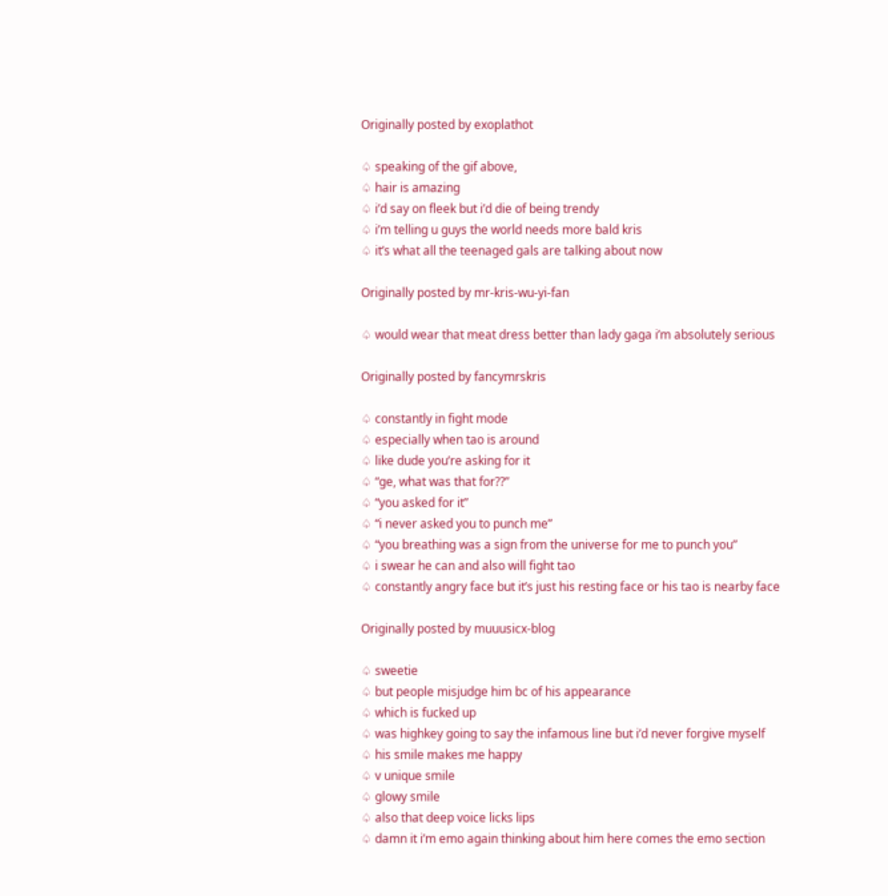Originally posted by exoplathot

♤ speaking of the gif above,
♤ hair is amazing
♤ i’d say on fleek but i’d die of being trendy
♤ i’m telling u guys the world needs more bald kris
♤ it’s what all the teenaged gals are talking about now

Originally posted by mr-kris-wu-yi-fan

♤ would wear that meat dress better than lady gaga i’m absolutely serious

Originally posted by fancymrskris

♤ constantly in fight mode
♤ especially when tao is around
♤ like dude you’re asking for it
♤ “ge, what was that for??”
♤ “you asked for it”
♤ “i never asked you to punch me”
♤ “you breathing was a sign from the universe for me to punch you”
♤ i swear he can and also will fight tao
♤ constantly angry face but it’s just his resting face or his tao is nearby face

Originally posted by muuusicx-blog

♤ sweetie
♤ but people misjudge him bc of his appearance
♤ which is fucked up
♤ was highkey going to say the infamous line but i’d never forgive myself
♤ his smile makes me happy
♤ v unique smile
♤ glowy smile
♤ also that deep voice licks lips
♤ damn it i’m emo again thinking about him here comes the emo section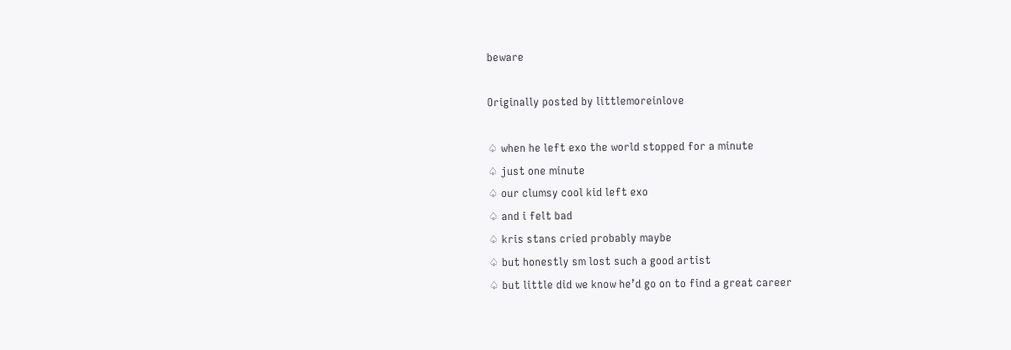beware

Originally posted by littlemoreinlove

♤ when he left exo the world stopped for a minute
♤ just one minute
♤ our clumsy cool kid left exo
♤ and i felt bad
♤ kris stans cried probably maybe
♤ but honestly sm lost such a good artist
♤ but little did we know he’d go on to find a great career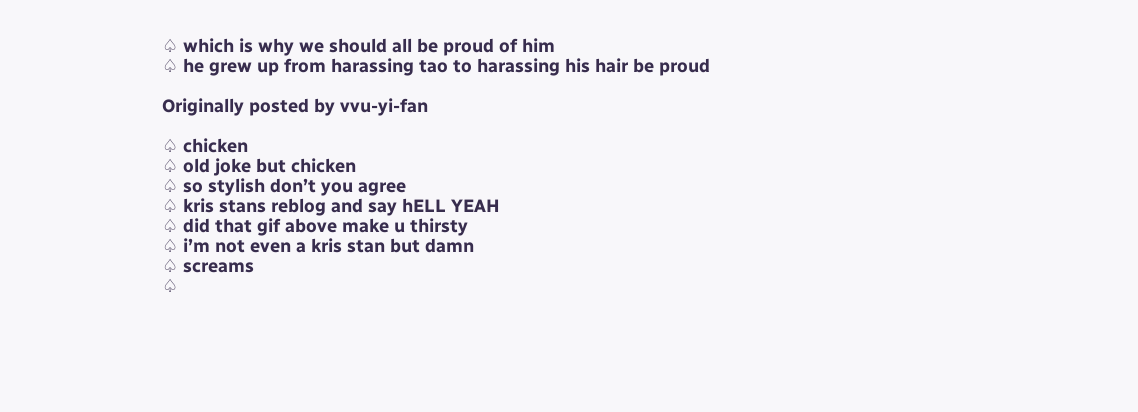♤ which is why we should all be proud of him
♤ he grew up from harassing tao to harassing his hair be proud

Originally posted by vvu-yi-fan

♤ chicken
♤ old joke but chicken
♤ so stylish don’t you agree
♤ kris stans reblog and say hELL YEAH
♤ did that gif above make u thirsty
♤ i’m not even a kris stan but damn
♤ screams
♤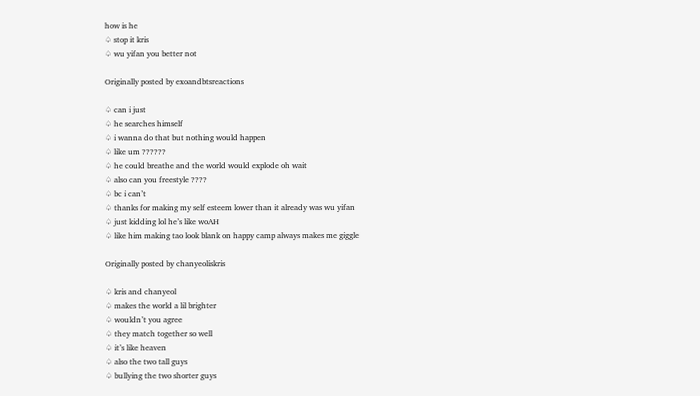how is he
♤ stop it kris
♤ wu yifan you better not

Originally posted by exoandbtsreactions

♤ can i just
♤ he searches himself
♤ i wanna do that but nothing would happen
♤ like um ??????
♤ he could breathe and the world would explode oh wait
♤ also can you freestyle ????
♤ bc i can’t
♤ thanks for making my self esteem lower than it already was wu yifan
♤ just kidding lol he’s like woAH
♤ like him making tao look blank on happy camp always makes me giggle

Originally posted by chanyeoliskris

♤ kris and chanyeol
♤ makes the world a lil brighter
♤ wouldn’t you agree
♤ they match together so well
♤ it’s like heaven
♤ also the two tall guys
♤ bullying the two shorter guys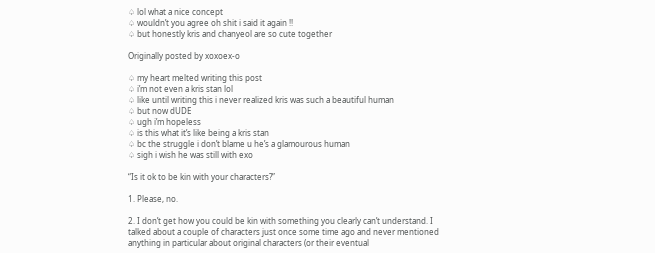♤ lol what a nice concept
♤ wouldn’t you agree oh shit i said it again !!
♤ but honestly kris and chanyeol are so cute together

Originally posted by xoxoex-o

♤ my heart melted writing this post
♤ i’m not even a kris stan lol
♤ like until writing this i never realized kris was such a beautiful human
♤ but now dUDE
♤ ugh i’m hopeless
♤ is this what it’s like being a kris stan
♤ bc the struggle i don’t blame u he’s a glamourous human
♤ sigh i wish he was still with exo

“Is it ok to be kin with your characters?”

1. Please, no.

2. I don’t get how you could be kin with something you clearly can’t understand. I talked about a couple of characters just once some time ago and never mentioned anything in particular about original characters (or their eventual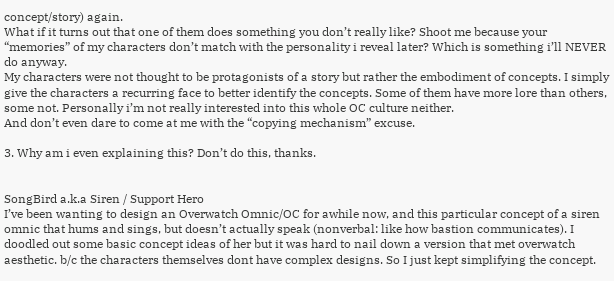concept/story) again.
What if it turns out that one of them does something you don’t really like? Shoot me because your “memories” of my characters don’t match with the personality i reveal later? Which is something i’ll NEVER do anyway.
My characters were not thought to be protagonists of a story but rather the embodiment of concepts. I simply give the characters a recurring face to better identify the concepts. Some of them have more lore than others, some not. Personally i’m not really interested into this whole OC culture neither.
And don’t even dare to come at me with the “copying mechanism” excuse.

3. Why am i even explaining this? Don’t do this, thanks.


SongBird a.k.a Siren / Support Hero
I’ve been wanting to design an Overwatch Omnic/OC for awhile now, and this particular concept of a siren omnic that hums and sings, but doesn’t actually speak (nonverbal: like how bastion communicates). I doodled out some basic concept ideas of her but it was hard to nail down a version that met overwatch aesthetic. b/c the characters themselves dont have complex designs. So I just kept simplifying the concept.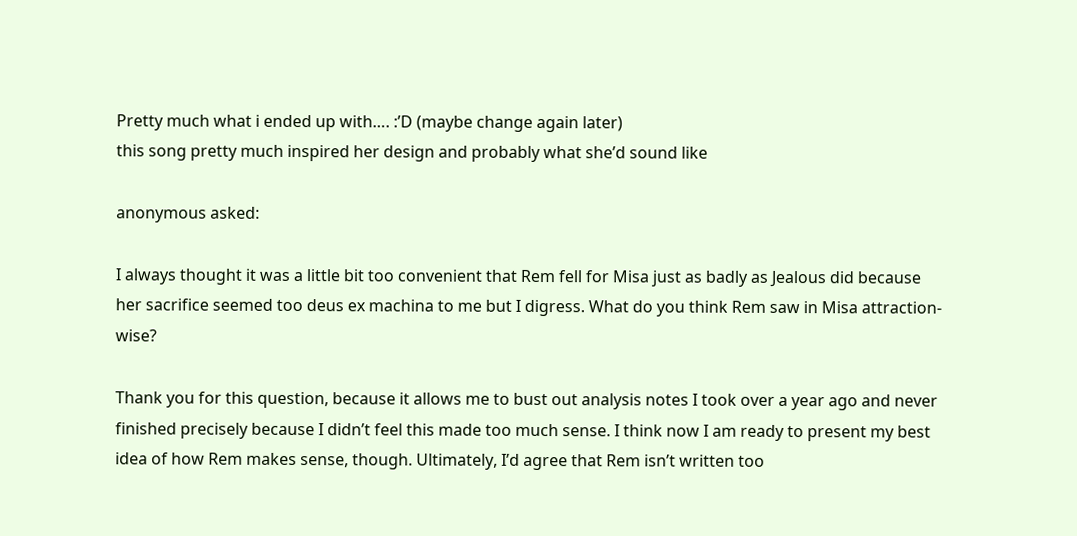Pretty much what i ended up with…. :’D (maybe change again later)
this song pretty much inspired her design and probably what she’d sound like

anonymous asked:

I always thought it was a little bit too convenient that Rem fell for Misa just as badly as Jealous did because her sacrifice seemed too deus ex machina to me but I digress. What do you think Rem saw in Misa attraction-wise?

Thank you for this question, because it allows me to bust out analysis notes I took over a year ago and never finished precisely because I didn’t feel this made too much sense. I think now I am ready to present my best idea of how Rem makes sense, though. Ultimately, I’d agree that Rem isn’t written too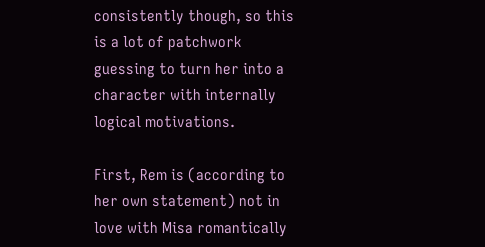consistently though, so this is a lot of patchwork guessing to turn her into a character with internally logical motivations.

First, Rem is (according to her own statement) not in love with Misa romantically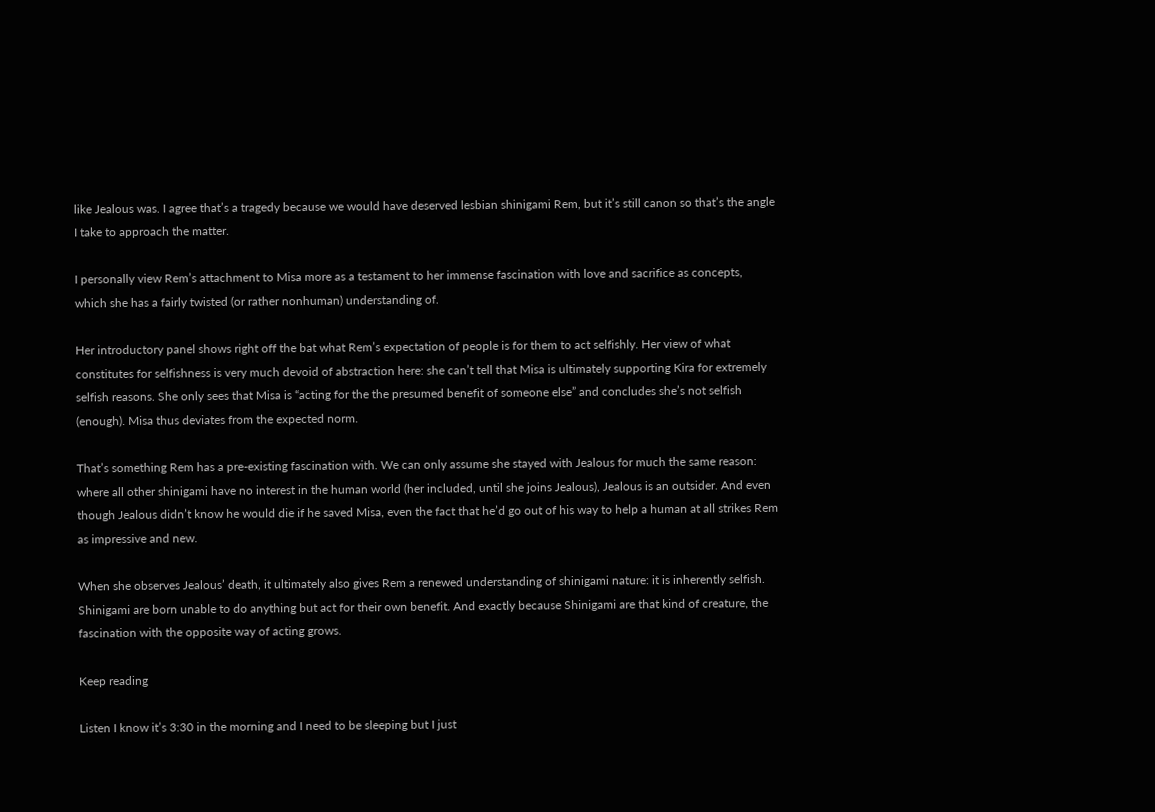like Jealous was. I agree that’s a tragedy because we would have deserved lesbian shinigami Rem, but it’s still canon so that’s the angle I take to approach the matter.

I personally view Rem’s attachment to Misa more as a testament to her immense fascination with love and sacrifice as concepts, which she has a fairly twisted (or rather nonhuman) understanding of.

Her introductory panel shows right off the bat what Rem’s expectation of people is for them to act selfishly. Her view of what constitutes for selfishness is very much devoid of abstraction here: she can’t tell that Misa is ultimately supporting Kira for extremely selfish reasons. She only sees that Misa is “acting for the the presumed benefit of someone else” and concludes she’s not selfish (enough). Misa thus deviates from the expected norm.

That’s something Rem has a pre-existing fascination with. We can only assume she stayed with Jealous for much the same reason: where all other shinigami have no interest in the human world (her included, until she joins Jealous), Jealous is an outsider. And even though Jealous didn’t know he would die if he saved Misa, even the fact that he’d go out of his way to help a human at all strikes Rem as impressive and new.

When she observes Jealous’ death, it ultimately also gives Rem a renewed understanding of shinigami nature: it is inherently selfish. Shinigami are born unable to do anything but act for their own benefit. And exactly because Shinigami are that kind of creature, the fascination with the opposite way of acting grows.

Keep reading

Listen I know it’s 3:30 in the morning and I need to be sleeping but I just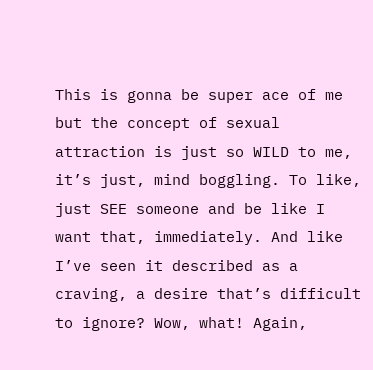This is gonna be super ace of me but the concept of sexual attraction is just so WILD to me, it’s just, mind boggling. To like, just SEE someone and be like I want that, immediately. And like I’ve seen it described as a craving, a desire that’s difficult to ignore? Wow, what! Again,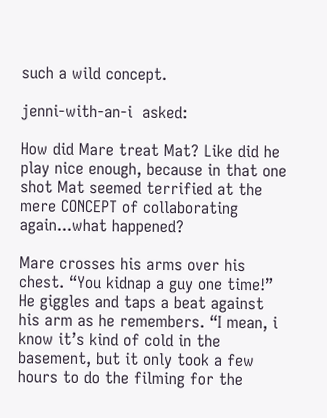such a wild concept.

jenni-with-an-i  asked:

How did Mare treat Mat? Like did he play nice enough, because in that one shot Mat seemed terrified at the mere CONCEPT of collaborating again...what happened?

Mare crosses his arms over his chest. “You kidnap a guy one time!” He giggles and taps a beat against his arm as he remembers. “I mean, i know it’s kind of cold in the basement, but it only took a few hours to do the filming for the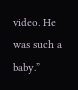video. He was such a baby.”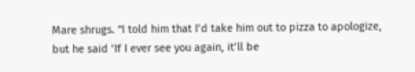Mare shrugs. “I told him that I’d take him out to pizza to apologize, but he said ‘If I ever see you again, it’ll be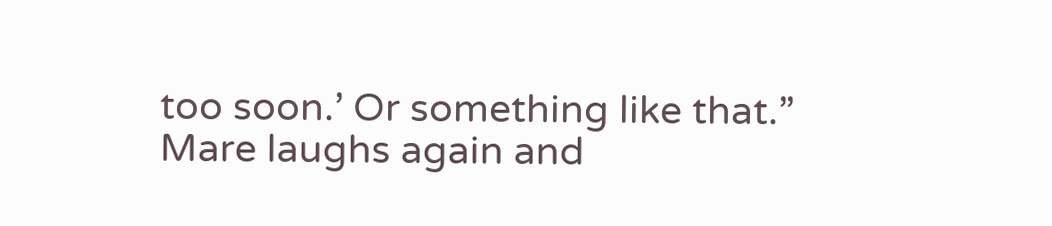too soon.’ Or something like that.” Mare laughs again and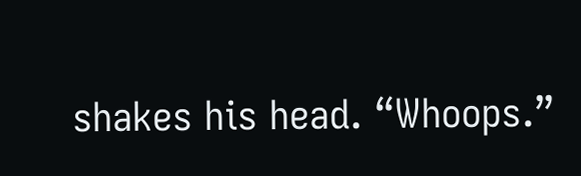shakes his head. “Whoops.”